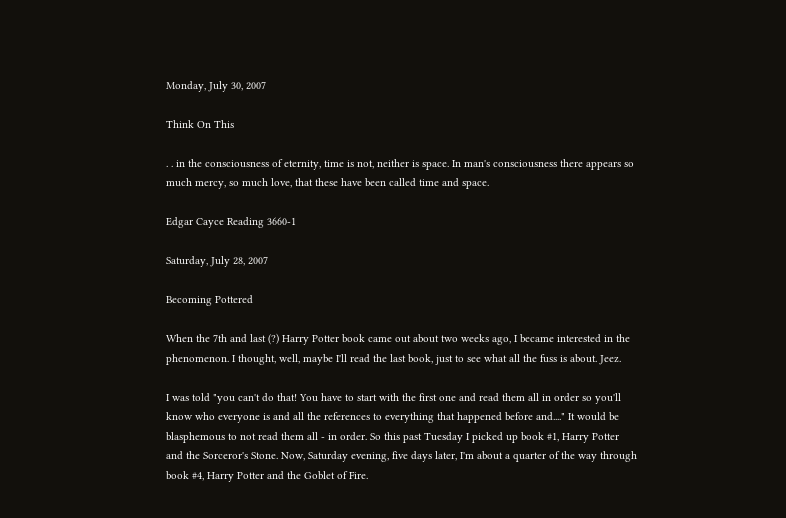Monday, July 30, 2007

Think On This

. . in the consciousness of eternity, time is not, neither is space. In man's consciousness there appears so much mercy, so much love, that these have been called time and space.

Edgar Cayce Reading 3660-1

Saturday, July 28, 2007

Becoming Pottered

When the 7th and last (?) Harry Potter book came out about two weeks ago, I became interested in the phenomenon. I thought, well, maybe I'll read the last book, just to see what all the fuss is about. Jeez.

I was told "you can't do that! You have to start with the first one and read them all in order so you'll know who everyone is and all the references to everything that happened before and...." It would be blasphemous to not read them all - in order. So this past Tuesday I picked up book #1, Harry Potter and the Sorceror's Stone. Now, Saturday evening, five days later, I'm about a quarter of the way through book #4, Harry Potter and the Goblet of Fire.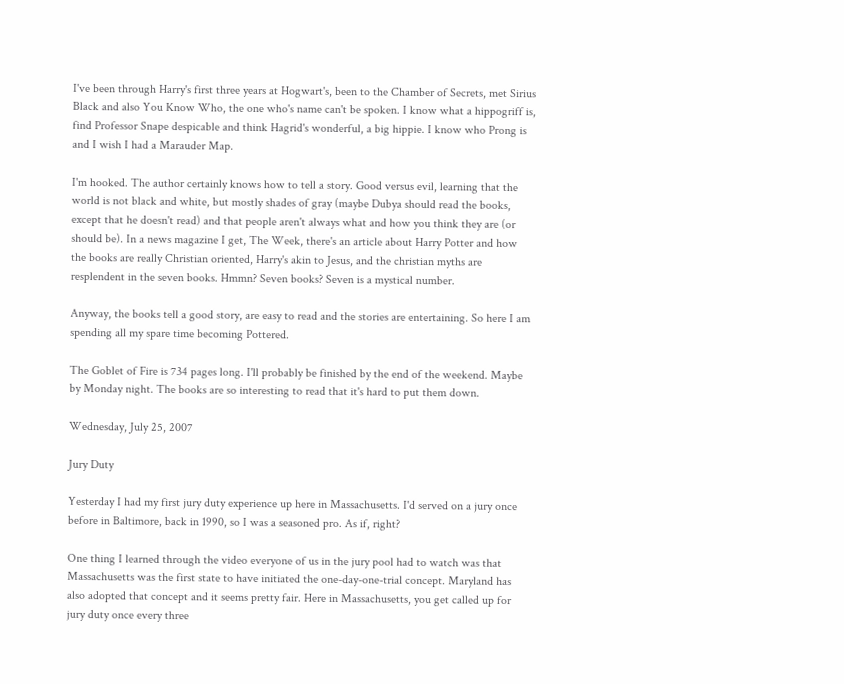I've been through Harry's first three years at Hogwart's, been to the Chamber of Secrets, met Sirius Black and also You Know Who, the one who's name can't be spoken. I know what a hippogriff is, find Professor Snape despicable and think Hagrid's wonderful, a big hippie. I know who Prong is and I wish I had a Marauder Map.

I'm hooked. The author certainly knows how to tell a story. Good versus evil, learning that the world is not black and white, but mostly shades of gray (maybe Dubya should read the books, except that he doesn't read) and that people aren't always what and how you think they are (or should be). In a news magazine I get, The Week, there's an article about Harry Potter and how the books are really Christian oriented, Harry's akin to Jesus, and the christian myths are resplendent in the seven books. Hmmn? Seven books? Seven is a mystical number.

Anyway, the books tell a good story, are easy to read and the stories are entertaining. So here I am spending all my spare time becoming Pottered.

The Goblet of Fire is 734 pages long. I'll probably be finished by the end of the weekend. Maybe by Monday night. The books are so interesting to read that it's hard to put them down.

Wednesday, July 25, 2007

Jury Duty

Yesterday I had my first jury duty experience up here in Massachusetts. I'd served on a jury once before in Baltimore, back in 1990, so I was a seasoned pro. As if, right?

One thing I learned through the video everyone of us in the jury pool had to watch was that Massachusetts was the first state to have initiated the one-day-one-trial concept. Maryland has also adopted that concept and it seems pretty fair. Here in Massachusetts, you get called up for jury duty once every three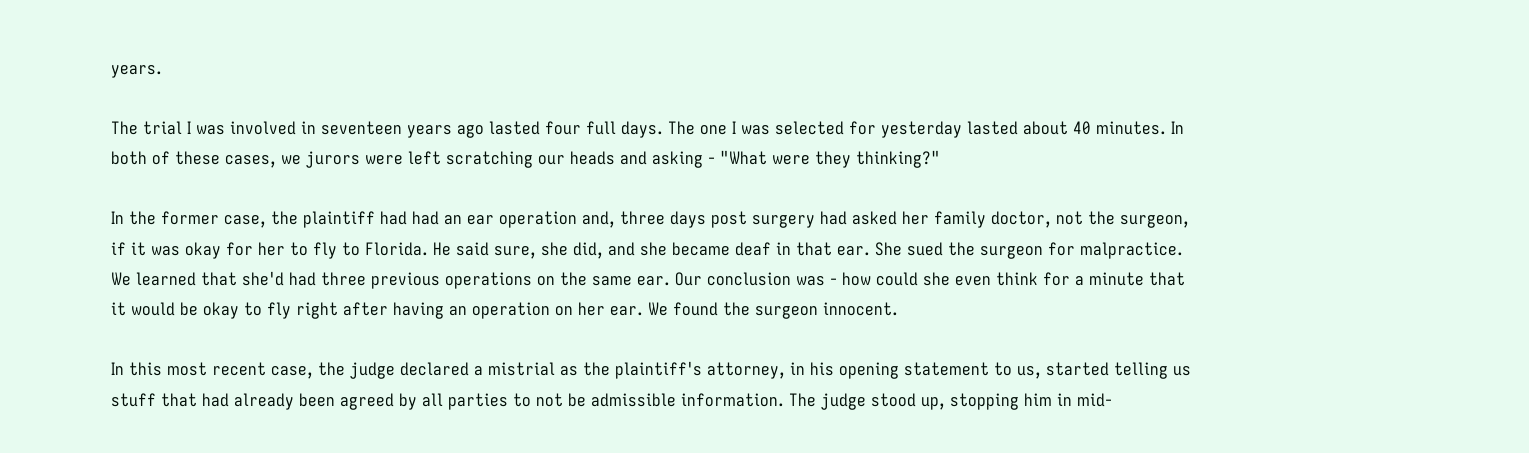years.

The trial I was involved in seventeen years ago lasted four full days. The one I was selected for yesterday lasted about 40 minutes. In both of these cases, we jurors were left scratching our heads and asking - "What were they thinking?"

In the former case, the plaintiff had had an ear operation and, three days post surgery had asked her family doctor, not the surgeon, if it was okay for her to fly to Florida. He said sure, she did, and she became deaf in that ear. She sued the surgeon for malpractice. We learned that she'd had three previous operations on the same ear. Our conclusion was - how could she even think for a minute that it would be okay to fly right after having an operation on her ear. We found the surgeon innocent.

In this most recent case, the judge declared a mistrial as the plaintiff's attorney, in his opening statement to us, started telling us stuff that had already been agreed by all parties to not be admissible information. The judge stood up, stopping him in mid-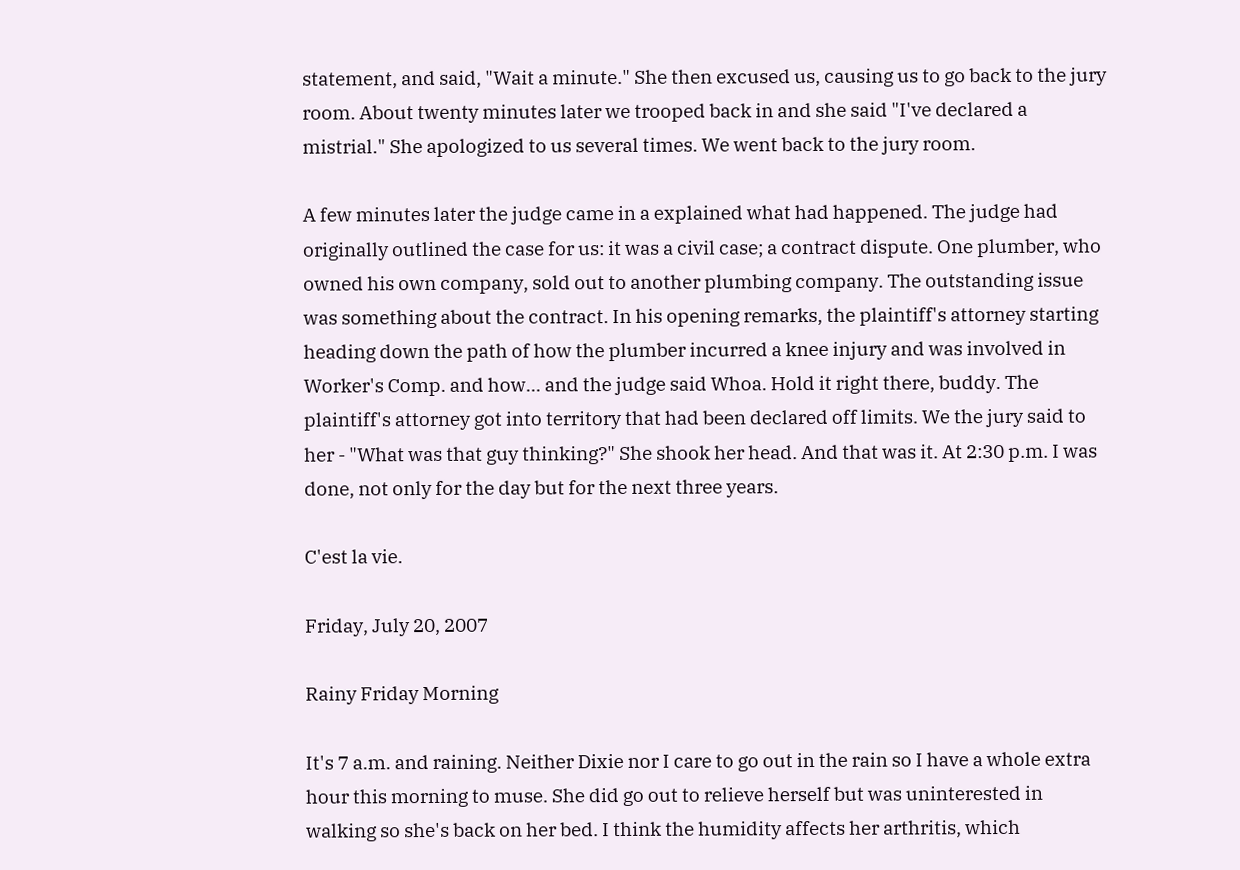statement, and said, "Wait a minute." She then excused us, causing us to go back to the jury room. About twenty minutes later we trooped back in and she said "I've declared a mistrial." She apologized to us several times. We went back to the jury room.

A few minutes later the judge came in a explained what had happened. The judge had originally outlined the case for us: it was a civil case; a contract dispute. One plumber, who owned his own company, sold out to another plumbing company. The outstanding issue was something about the contract. In his opening remarks, the plaintiff's attorney starting heading down the path of how the plumber incurred a knee injury and was involved in Worker's Comp. and how... and the judge said Whoa. Hold it right there, buddy. The plaintiff's attorney got into territory that had been declared off limits. We the jury said to her - "What was that guy thinking?" She shook her head. And that was it. At 2:30 p.m. I was done, not only for the day but for the next three years.

C'est la vie.

Friday, July 20, 2007

Rainy Friday Morning

It's 7 a.m. and raining. Neither Dixie nor I care to go out in the rain so I have a whole extra hour this morning to muse. She did go out to relieve herself but was uninterested in walking so she's back on her bed. I think the humidity affects her arthritis, which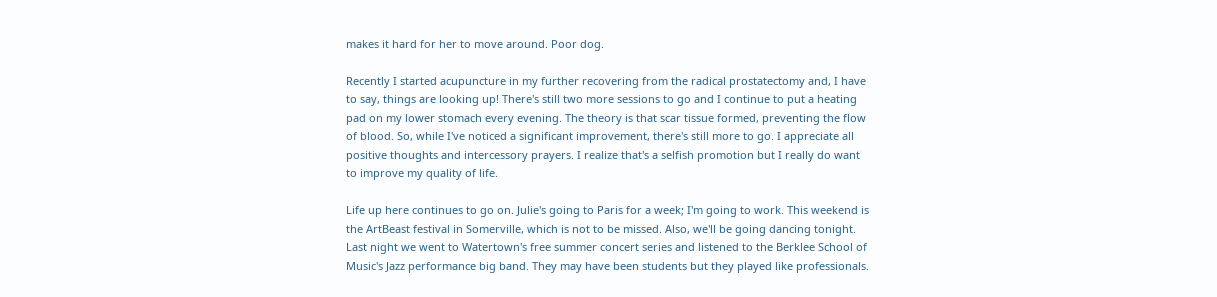makes it hard for her to move around. Poor dog.

Recently I started acupuncture in my further recovering from the radical prostatectomy and, I have to say, things are looking up! There's still two more sessions to go and I continue to put a heating pad on my lower stomach every evening. The theory is that scar tissue formed, preventing the flow of blood. So, while I've noticed a significant improvement, there's still more to go. I appreciate all positive thoughts and intercessory prayers. I realize that's a selfish promotion but I really do want to improve my quality of life.

Life up here continues to go on. Julie's going to Paris for a week; I'm going to work. This weekend is the ArtBeast festival in Somerville, which is not to be missed. Also, we'll be going dancing tonight. Last night we went to Watertown's free summer concert series and listened to the Berklee School of Music's Jazz performance big band. They may have been students but they played like professionals.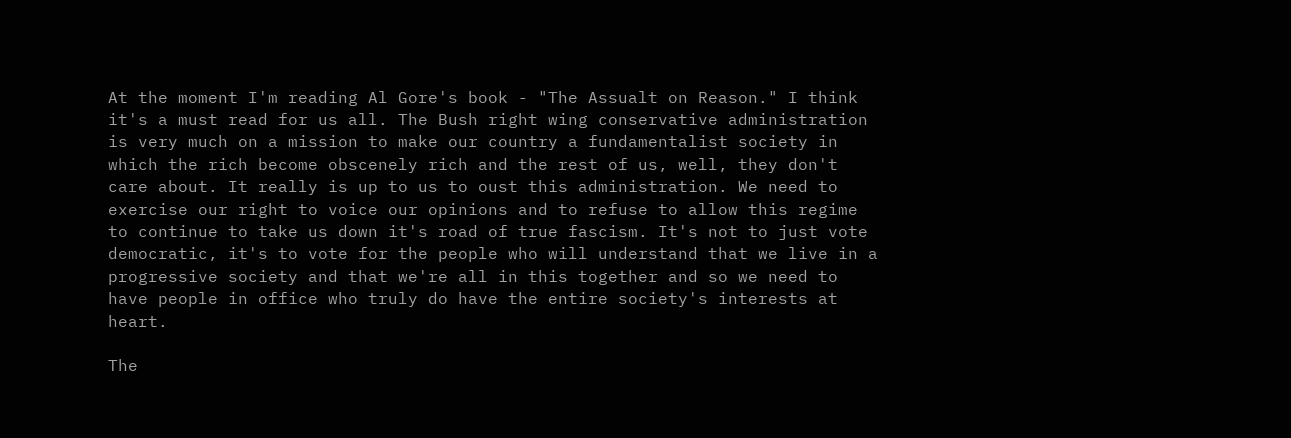At the moment I'm reading Al Gore's book - "The Assualt on Reason." I think it's a must read for us all. The Bush right wing conservative administration is very much on a mission to make our country a fundamentalist society in which the rich become obscenely rich and the rest of us, well, they don't care about. It really is up to us to oust this administration. We need to exercise our right to voice our opinions and to refuse to allow this regime to continue to take us down it's road of true fascism. It's not to just vote democratic, it's to vote for the people who will understand that we live in a progressive society and that we're all in this together and so we need to have people in office who truly do have the entire society's interests at heart.

The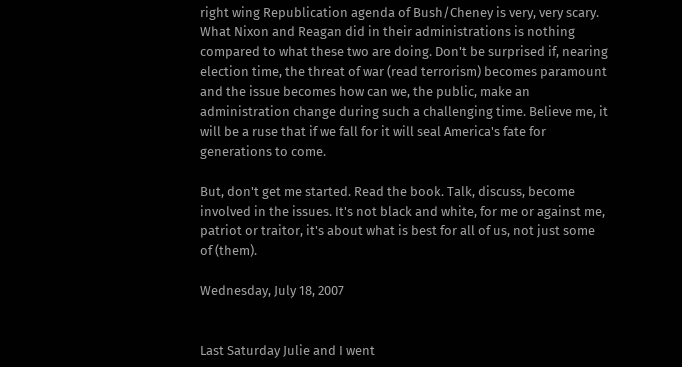right wing Republication agenda of Bush/Cheney is very, very scary. What Nixon and Reagan did in their administrations is nothing compared to what these two are doing. Don't be surprised if, nearing election time, the threat of war (read terrorism) becomes paramount and the issue becomes how can we, the public, make an administration change during such a challenging time. Believe me, it will be a ruse that if we fall for it will seal America's fate for generations to come.

But, don't get me started. Read the book. Talk, discuss, become involved in the issues. It's not black and white, for me or against me, patriot or traitor, it's about what is best for all of us, not just some of (them).

Wednesday, July 18, 2007


Last Saturday Julie and I went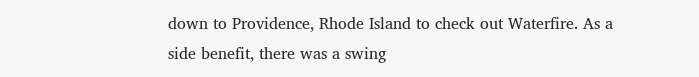down to Providence, Rhode Island to check out Waterfire. As a side benefit, there was a swing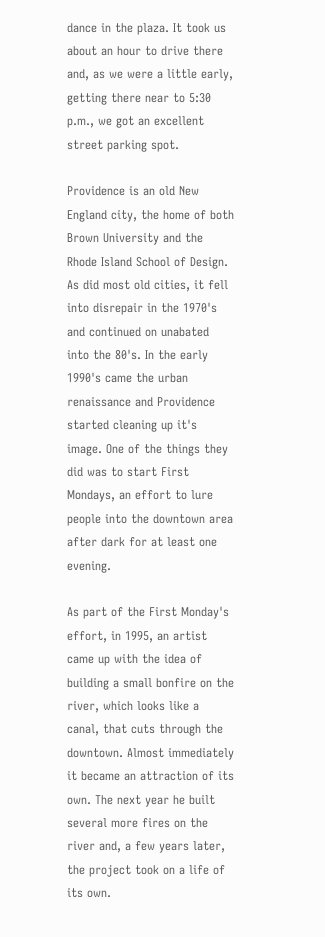dance in the plaza. It took us about an hour to drive there and, as we were a little early, getting there near to 5:30 p.m., we got an excellent street parking spot.

Providence is an old New England city, the home of both Brown University and the Rhode Island School of Design. As did most old cities, it fell into disrepair in the 1970's and continued on unabated into the 80's. In the early 1990's came the urban renaissance and Providence started cleaning up it's image. One of the things they did was to start First Mondays, an effort to lure people into the downtown area after dark for at least one evening.

As part of the First Monday's effort, in 1995, an artist came up with the idea of building a small bonfire on the river, which looks like a canal, that cuts through the downtown. Almost immediately it became an attraction of its own. The next year he built several more fires on the river and, a few years later, the project took on a life of its own.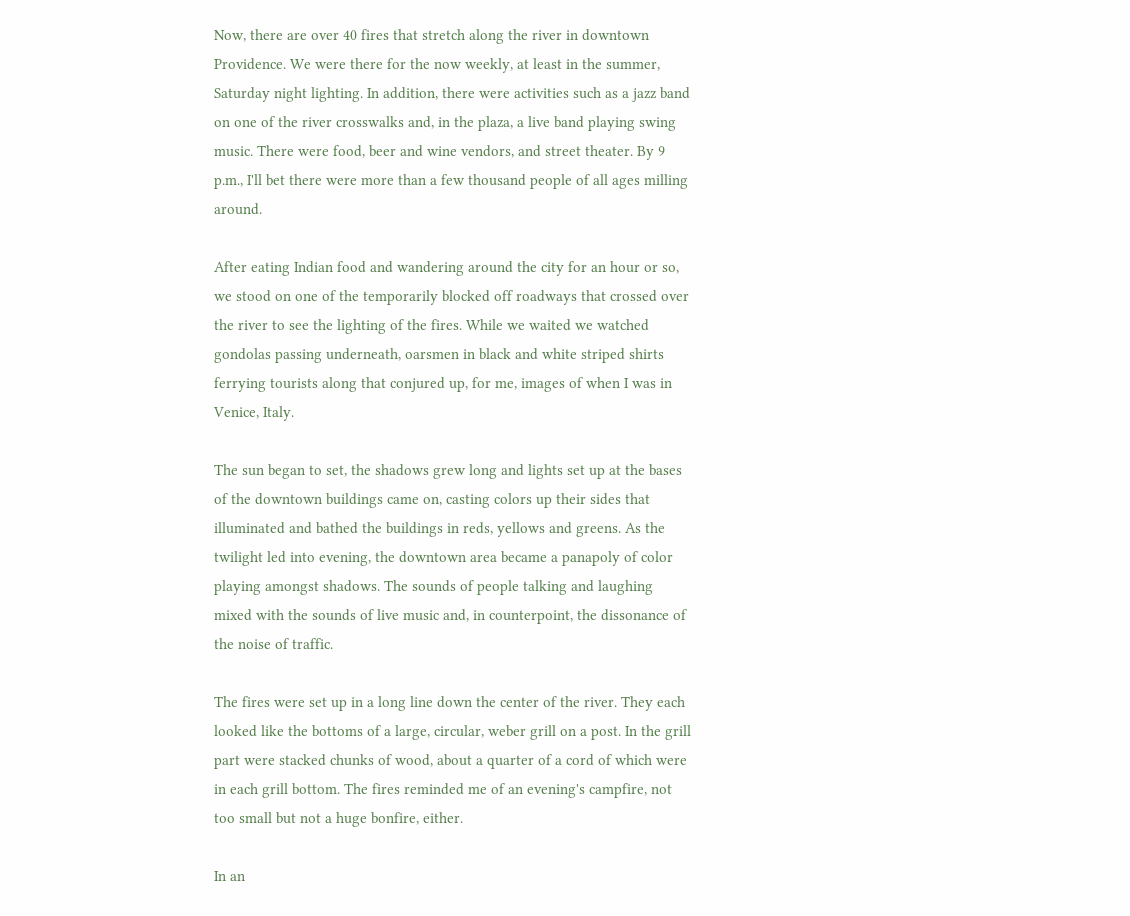Now, there are over 40 fires that stretch along the river in downtown Providence. We were there for the now weekly, at least in the summer, Saturday night lighting. In addition, there were activities such as a jazz band on one of the river crosswalks and, in the plaza, a live band playing swing music. There were food, beer and wine vendors, and street theater. By 9 p.m., I'll bet there were more than a few thousand people of all ages milling around.

After eating Indian food and wandering around the city for an hour or so, we stood on one of the temporarily blocked off roadways that crossed over the river to see the lighting of the fires. While we waited we watched gondolas passing underneath, oarsmen in black and white striped shirts ferrying tourists along that conjured up, for me, images of when I was in Venice, Italy.

The sun began to set, the shadows grew long and lights set up at the bases of the downtown buildings came on, casting colors up their sides that illuminated and bathed the buildings in reds, yellows and greens. As the twilight led into evening, the downtown area became a panapoly of color playing amongst shadows. The sounds of people talking and laughing mixed with the sounds of live music and, in counterpoint, the dissonance of the noise of traffic.

The fires were set up in a long line down the center of the river. They each looked like the bottoms of a large, circular, weber grill on a post. In the grill part were stacked chunks of wood, about a quarter of a cord of which were in each grill bottom. The fires reminded me of an evening's campfire, not too small but not a huge bonfire, either.

In an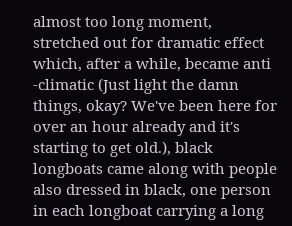almost too long moment, stretched out for dramatic effect which, after a while, became anti -climatic (Just light the damn things, okay? We've been here for over an hour already and it's starting to get old.), black longboats came along with people also dressed in black, one person in each longboat carrying a long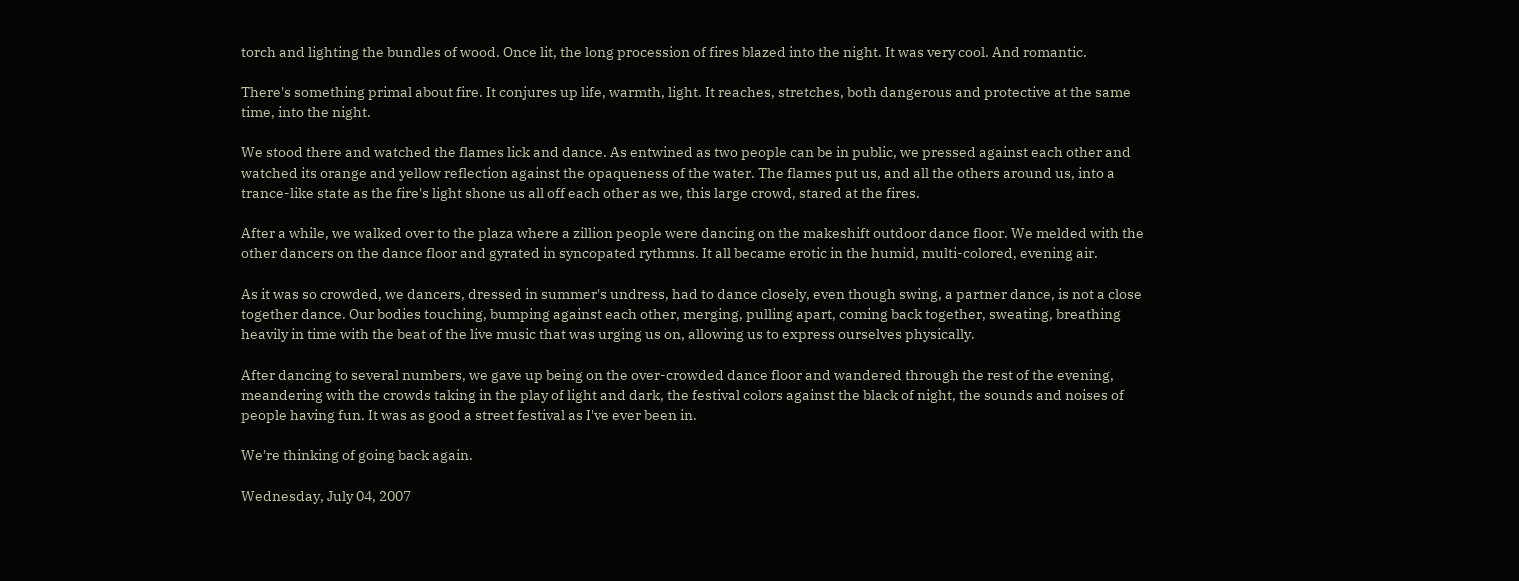torch and lighting the bundles of wood. Once lit, the long procession of fires blazed into the night. It was very cool. And romantic.

There's something primal about fire. It conjures up life, warmth, light. It reaches, stretches, both dangerous and protective at the same time, into the night.

We stood there and watched the flames lick and dance. As entwined as two people can be in public, we pressed against each other and watched its orange and yellow reflection against the opaqueness of the water. The flames put us, and all the others around us, into a trance-like state as the fire's light shone us all off each other as we, this large crowd, stared at the fires.

After a while, we walked over to the plaza where a zillion people were dancing on the makeshift outdoor dance floor. We melded with the other dancers on the dance floor and gyrated in syncopated rythmns. It all became erotic in the humid, multi-colored, evening air.

As it was so crowded, we dancers, dressed in summer's undress, had to dance closely, even though swing, a partner dance, is not a close together dance. Our bodies touching, bumping against each other, merging, pulling apart, coming back together, sweating, breathing heavily in time with the beat of the live music that was urging us on, allowing us to express ourselves physically.

After dancing to several numbers, we gave up being on the over-crowded dance floor and wandered through the rest of the evening, meandering with the crowds taking in the play of light and dark, the festival colors against the black of night, the sounds and noises of people having fun. It was as good a street festival as I've ever been in.

We're thinking of going back again.

Wednesday, July 04, 2007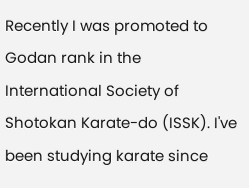Recently I was promoted to Godan rank in the International Society of Shotokan Karate-do (ISSK). I've been studying karate since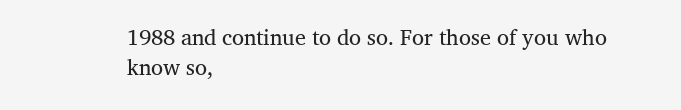1988 and continue to do so. For those of you who know so,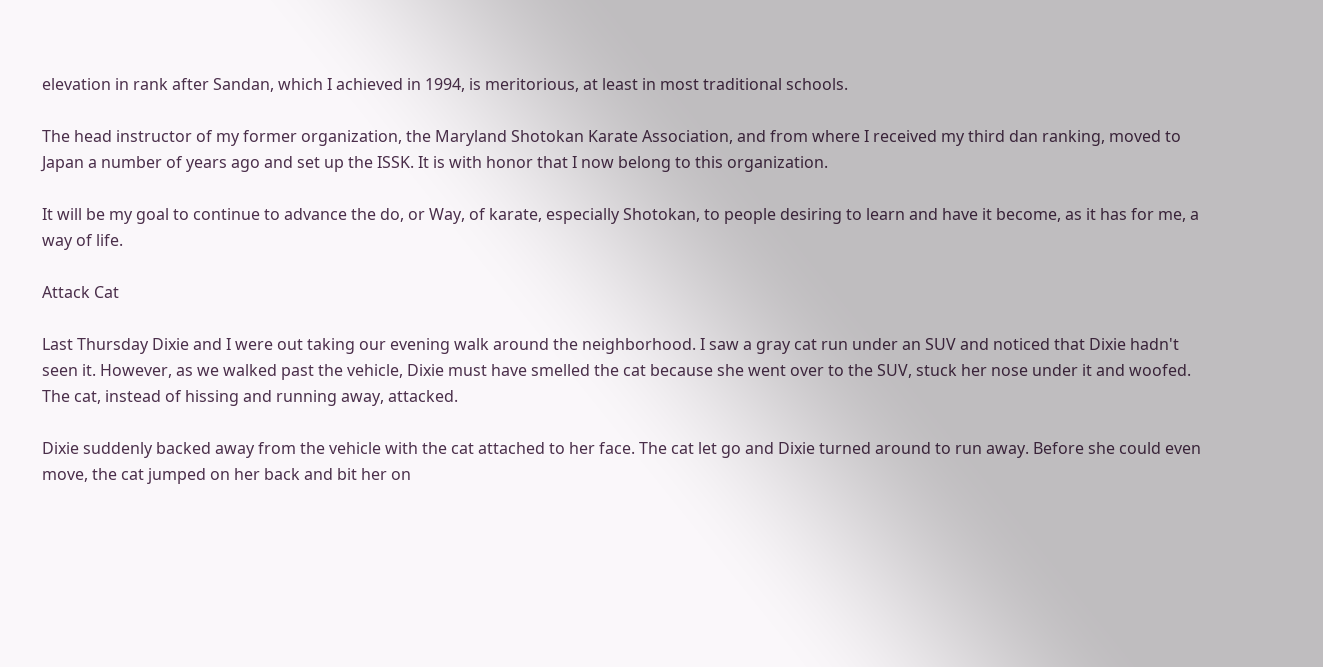elevation in rank after Sandan, which I achieved in 1994, is meritorious, at least in most traditional schools.

The head instructor of my former organization, the Maryland Shotokan Karate Association, and from where I received my third dan ranking, moved to Japan a number of years ago and set up the ISSK. It is with honor that I now belong to this organization.

It will be my goal to continue to advance the do, or Way, of karate, especially Shotokan, to people desiring to learn and have it become, as it has for me, a way of life.

Attack Cat

Last Thursday Dixie and I were out taking our evening walk around the neighborhood. I saw a gray cat run under an SUV and noticed that Dixie hadn't seen it. However, as we walked past the vehicle, Dixie must have smelled the cat because she went over to the SUV, stuck her nose under it and woofed. The cat, instead of hissing and running away, attacked.

Dixie suddenly backed away from the vehicle with the cat attached to her face. The cat let go and Dixie turned around to run away. Before she could even move, the cat jumped on her back and bit her on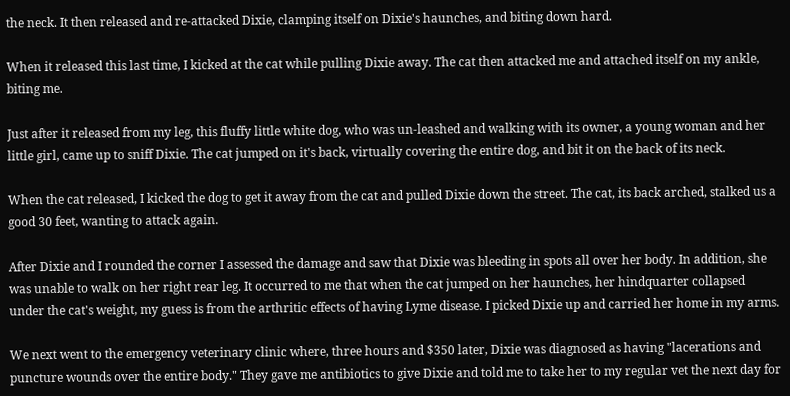the neck. It then released and re-attacked Dixie, clamping itself on Dixie's haunches, and biting down hard.

When it released this last time, I kicked at the cat while pulling Dixie away. The cat then attacked me and attached itself on my ankle, biting me.

Just after it released from my leg, this fluffy little white dog, who was un-leashed and walking with its owner, a young woman and her little girl, came up to sniff Dixie. The cat jumped on it's back, virtually covering the entire dog, and bit it on the back of its neck.

When the cat released, I kicked the dog to get it away from the cat and pulled Dixie down the street. The cat, its back arched, stalked us a good 30 feet, wanting to attack again.

After Dixie and I rounded the corner I assessed the damage and saw that Dixie was bleeding in spots all over her body. In addition, she was unable to walk on her right rear leg. It occurred to me that when the cat jumped on her haunches, her hindquarter collapsed under the cat's weight, my guess is from the arthritic effects of having Lyme disease. I picked Dixie up and carried her home in my arms.

We next went to the emergency veterinary clinic where, three hours and $350 later, Dixie was diagnosed as having "lacerations and puncture wounds over the entire body." They gave me antibiotics to give Dixie and told me to take her to my regular vet the next day for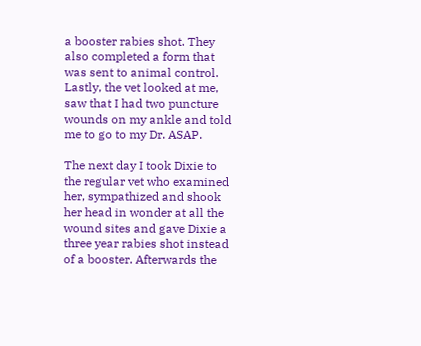a booster rabies shot. They also completed a form that was sent to animal control. Lastly, the vet looked at me, saw that I had two puncture wounds on my ankle and told me to go to my Dr. ASAP.

The next day I took Dixie to the regular vet who examined her, sympathized and shook her head in wonder at all the wound sites and gave Dixie a three year rabies shot instead of a booster. Afterwards the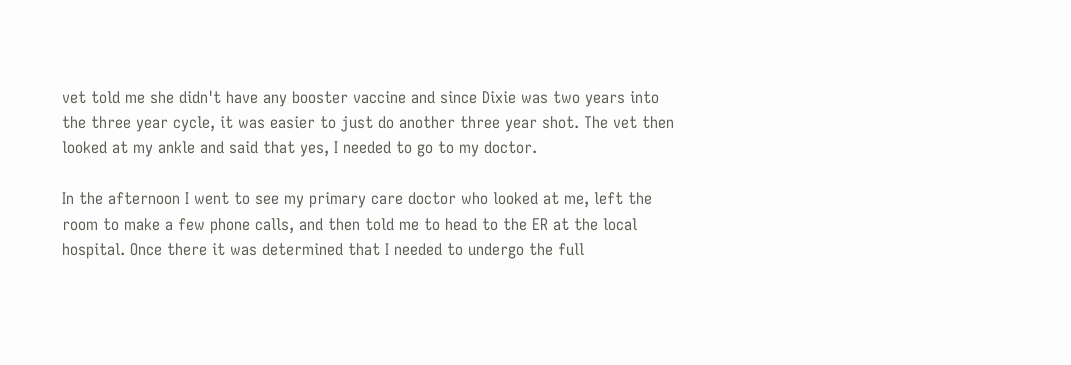vet told me she didn't have any booster vaccine and since Dixie was two years into the three year cycle, it was easier to just do another three year shot. The vet then looked at my ankle and said that yes, I needed to go to my doctor.

In the afternoon I went to see my primary care doctor who looked at me, left the room to make a few phone calls, and then told me to head to the ER at the local hospital. Once there it was determined that I needed to undergo the full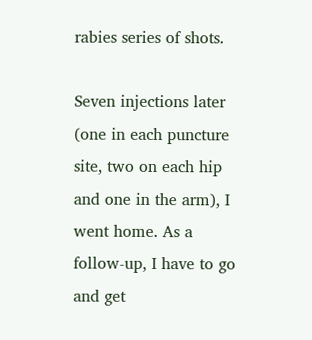rabies series of shots.

Seven injections later (one in each puncture site, two on each hip and one in the arm), I went home. As a follow-up, I have to go and get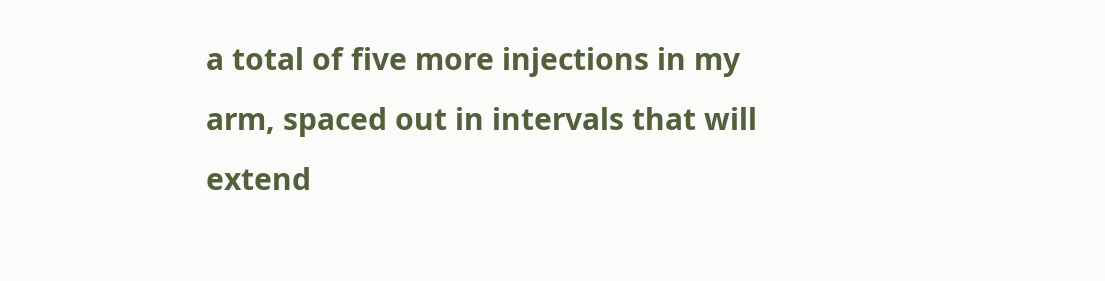a total of five more injections in my arm, spaced out in intervals that will extend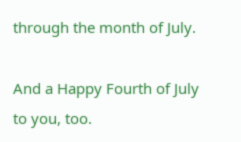through the month of July.

And a Happy Fourth of July to you, too.